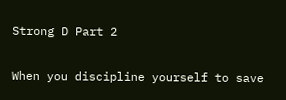Strong D Part 2

When you discipline yourself to save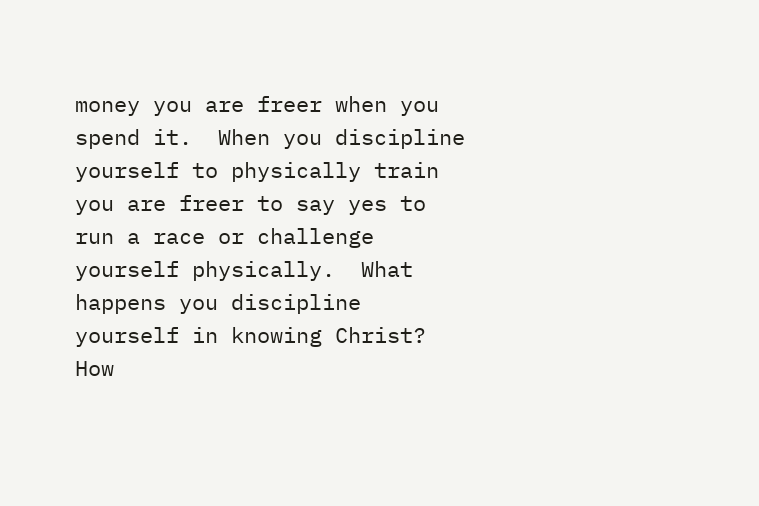money you are freer when you spend it.  When you discipline yourself to physically train you are freer to say yes to run a race or challenge yourself physically.  What happens you discipline yourself in knowing Christ?  How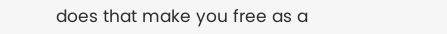does that make you free as a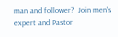man and follower?  Join men's expert and Pastor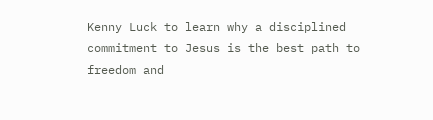Kenny Luck to learn why a disciplined commitment to Jesus is the best path to freedom and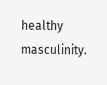healthy masculinity.